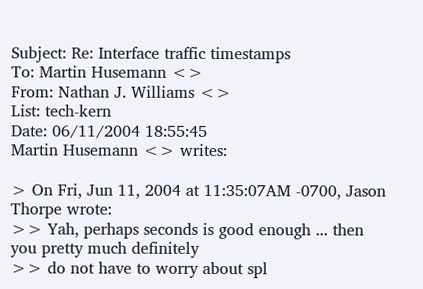Subject: Re: Interface traffic timestamps
To: Martin Husemann <>
From: Nathan J. Williams <>
List: tech-kern
Date: 06/11/2004 18:55:45
Martin Husemann <> writes:

> On Fri, Jun 11, 2004 at 11:35:07AM -0700, Jason Thorpe wrote:
>> Yah, perhaps seconds is good enough ... then you pretty much definitely
>> do not have to worry about spl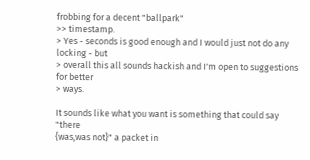frobbing for a decent "ballpark"
>> timestamp.
> Yes - seconds is good enough and I would just not do any locking - but
> overall this all sounds hackish and I'm open to suggestions for better
> ways.

It sounds like what you want is something that could say "there
{was,was not}" a packet in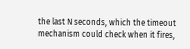the last N seconds, which the timeout
mechanism could check when it fires,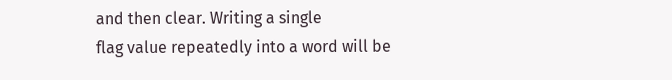and then clear. Writing a single
flag value repeatedly into a word will be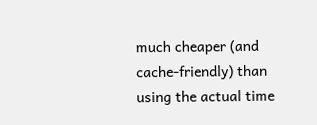much cheaper (and
cache-friendly) than using the actual time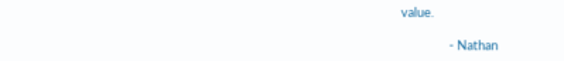value.

                - Nathan